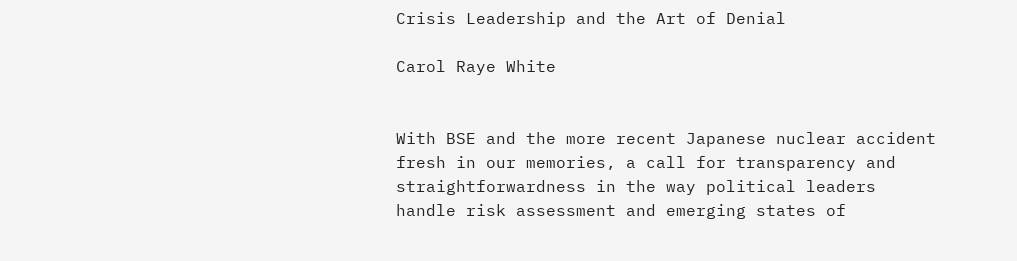Crisis Leadership and the Art of Denial

Carol Raye White


With BSE and the more recent Japanese nuclear accident fresh in our memories, a call for transparency and straightforwardness in the way political leaders handle risk assessment and emerging states of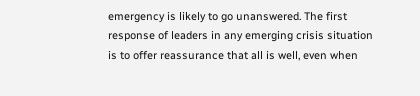emergency is likely to go unanswered. The first response of leaders in any emerging crisis situation is to offer reassurance that all is well, even when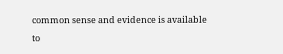common sense and evidence is available to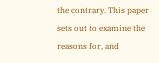the contrary. This paper sets out to examine the reasons for, and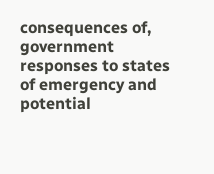consequences of, government responses to states of emergency and potential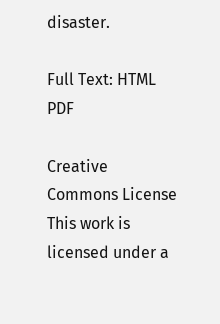disaster.

Full Text: HTML PDF

Creative Commons License
This work is licensed under a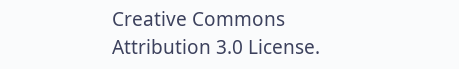Creative Commons Attribution 3.0 License.